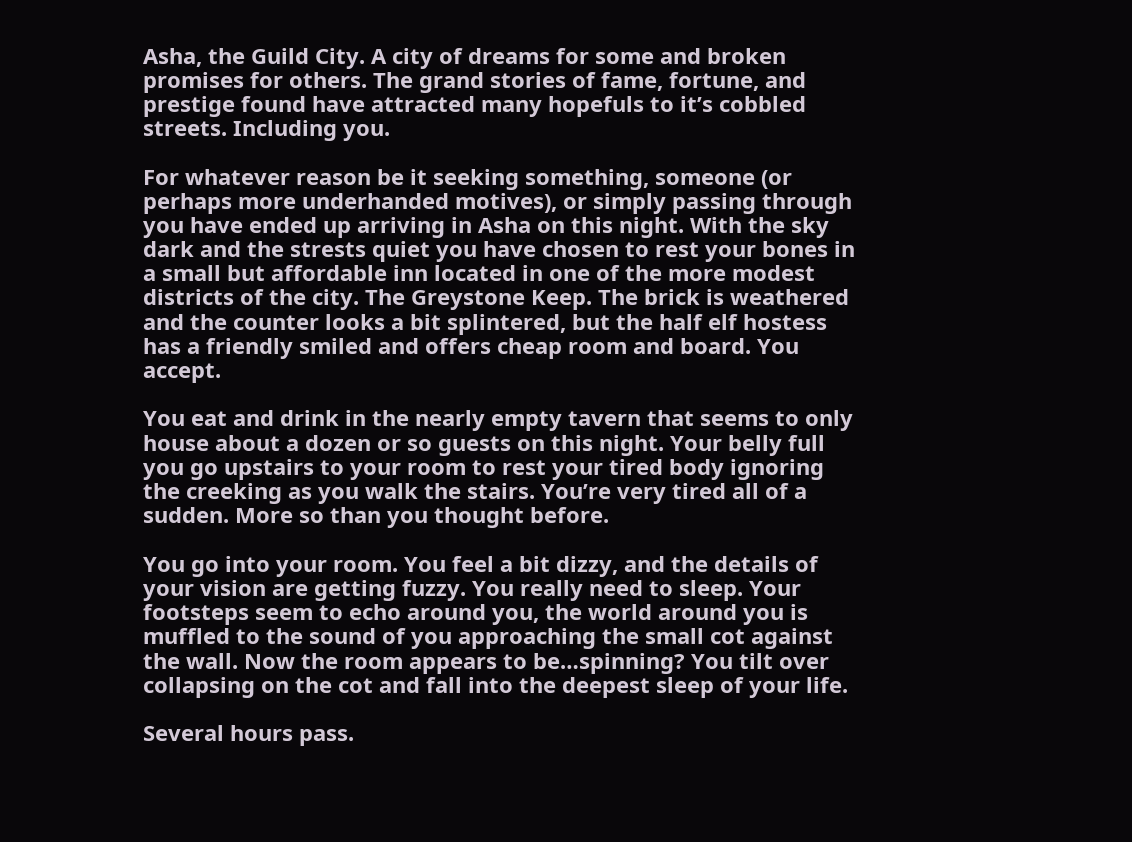Asha, the Guild City. A city of dreams for some and broken promises for others. The grand stories of fame, fortune, and prestige found have attracted many hopefuls to it’s cobbled streets. Including you.

For whatever reason be it seeking something, someone (or perhaps more underhanded motives), or simply passing through you have ended up arriving in Asha on this night. With the sky dark and the strests quiet you have chosen to rest your bones in a small but affordable inn located in one of the more modest districts of the city. The Greystone Keep. The brick is weathered and the counter looks a bit splintered, but the half elf hostess has a friendly smiled and offers cheap room and board. You accept.

You eat and drink in the nearly empty tavern that seems to only house about a dozen or so guests on this night. Your belly full you go upstairs to your room to rest your tired body ignoring the creeking as you walk the stairs. You’re very tired all of a sudden. More so than you thought before.

You go into your room. You feel a bit dizzy, and the details of your vision are getting fuzzy. You really need to sleep. Your footsteps seem to echo around you, the world around you is muffled to the sound of you approaching the small cot against the wall. Now the room appears to be…spinning? You tilt over collapsing on the cot and fall into the deepest sleep of your life.

Several hours pass.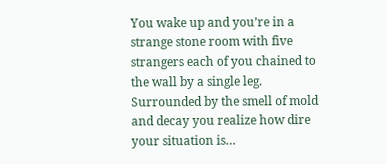You wake up and you’re in a strange stone room with five strangers each of you chained to the wall by a single leg. Surrounded by the smell of mold and decay you realize how dire your situation is…